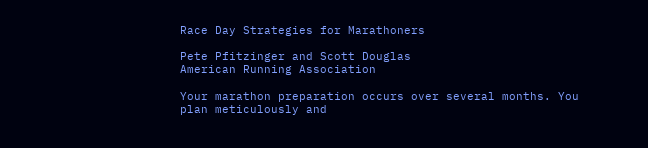Race Day Strategies for Marathoners

Pete Pfitzinger and Scott Douglas
American Running Association

Your marathon preparation occurs over several months. You plan meticulously and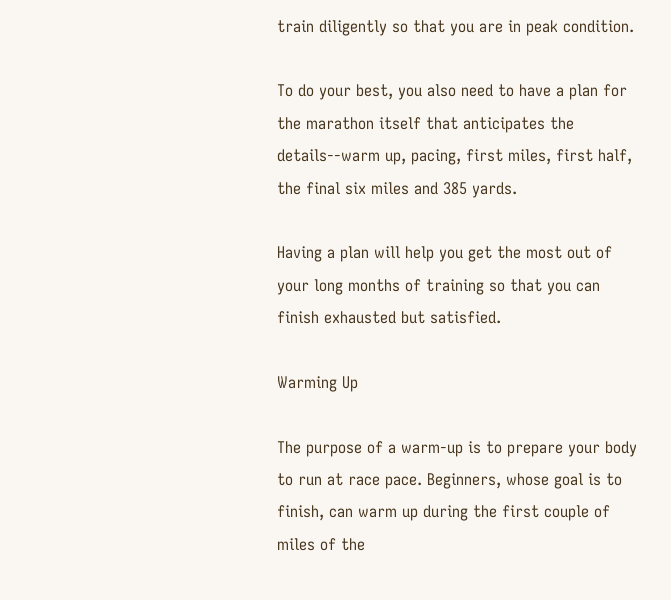train diligently so that you are in peak condition.

To do your best, you also need to have a plan for the marathon itself that anticipates the details--warm up, pacing, first miles, first half, the final six miles and 385 yards.

Having a plan will help you get the most out of your long months of training so that you can finish exhausted but satisfied.

Warming Up

The purpose of a warm-up is to prepare your body to run at race pace. Beginners, whose goal is to finish, can warm up during the first couple of miles of the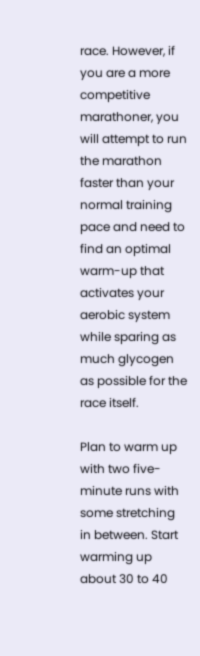race. However, if you are a more competitive marathoner, you will attempt to run the marathon faster than your normal training pace and need to find an optimal warm-up that activates your aerobic system while sparing as much glycogen as possible for the race itself.

Plan to warm up with two five-minute runs with some stretching in between. Start warming up about 30 to 40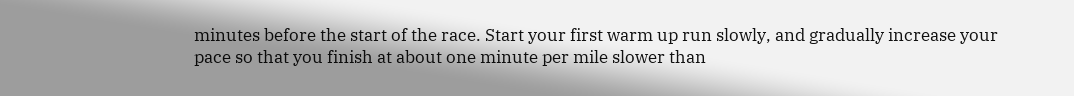minutes before the start of the race. Start your first warm up run slowly, and gradually increase your pace so that you finish at about one minute per mile slower than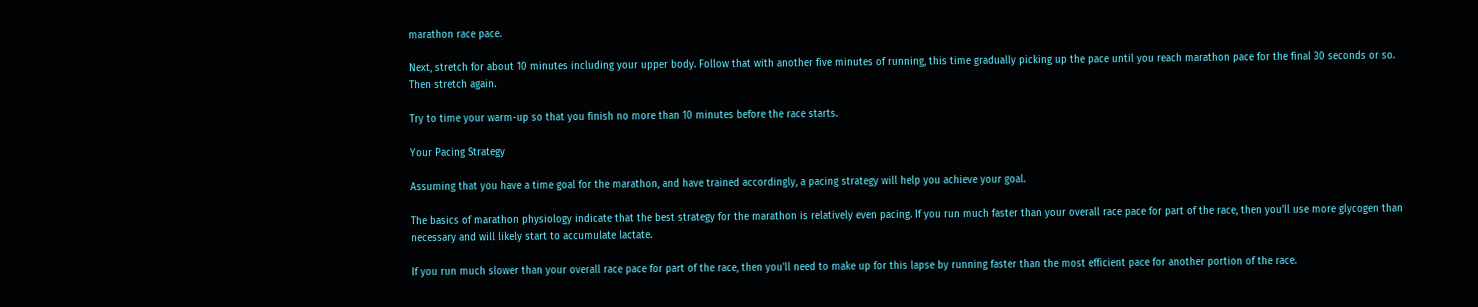marathon race pace.

Next, stretch for about 10 minutes including your upper body. Follow that with another five minutes of running, this time gradually picking up the pace until you reach marathon pace for the final 30 seconds or so. Then stretch again.

Try to time your warm-up so that you finish no more than 10 minutes before the race starts.

Your Pacing Strategy

Assuming that you have a time goal for the marathon, and have trained accordingly, a pacing strategy will help you achieve your goal.

The basics of marathon physiology indicate that the best strategy for the marathon is relatively even pacing. If you run much faster than your overall race pace for part of the race, then you'll use more glycogen than necessary and will likely start to accumulate lactate.

If you run much slower than your overall race pace for part of the race, then you'll need to make up for this lapse by running faster than the most efficient pace for another portion of the race.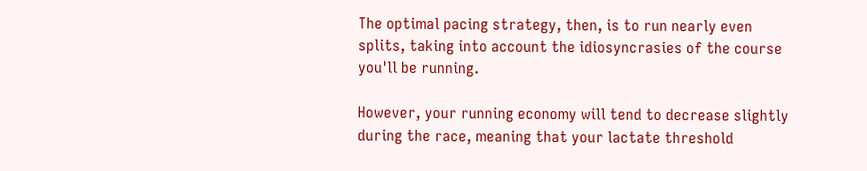The optimal pacing strategy, then, is to run nearly even splits, taking into account the idiosyncrasies of the course you'll be running.

However, your running economy will tend to decrease slightly during the race, meaning that your lactate threshold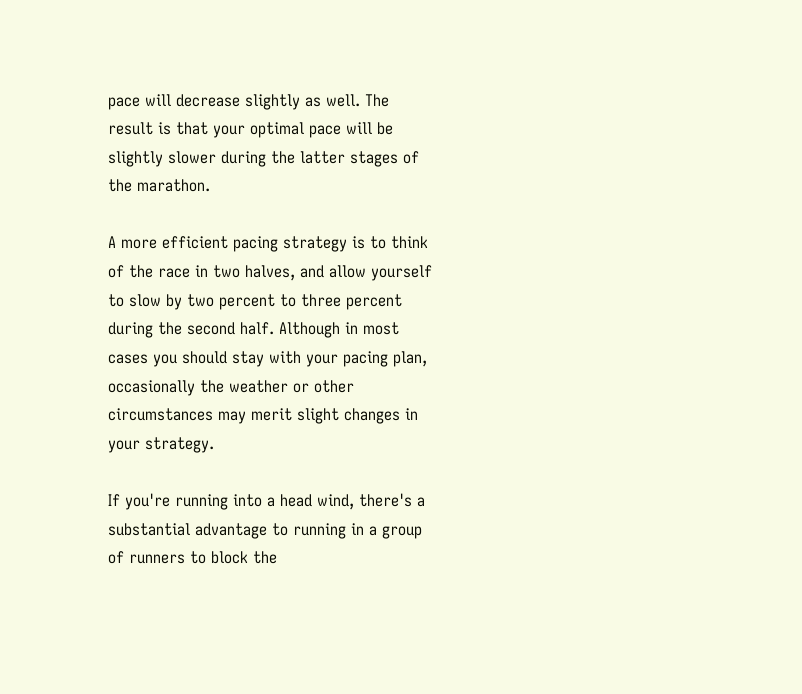pace will decrease slightly as well. The result is that your optimal pace will be slightly slower during the latter stages of the marathon.

A more efficient pacing strategy is to think of the race in two halves, and allow yourself to slow by two percent to three percent during the second half. Although in most cases you should stay with your pacing plan, occasionally the weather or other circumstances may merit slight changes in your strategy.

If you're running into a head wind, there's a substantial advantage to running in a group of runners to block the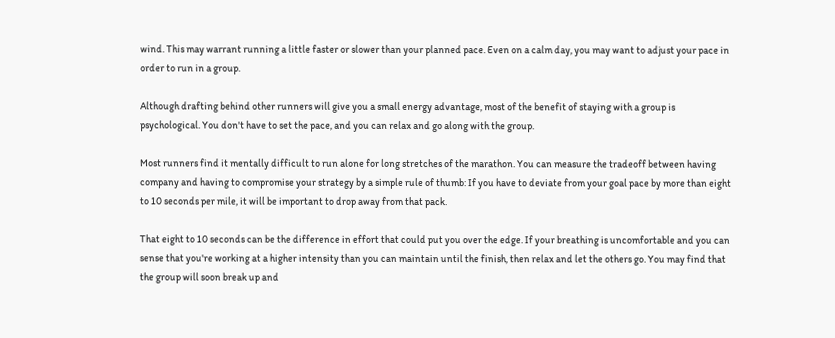wind. This may warrant running a little faster or slower than your planned pace. Even on a calm day, you may want to adjust your pace in order to run in a group.

Although drafting behind other runners will give you a small energy advantage, most of the benefit of staying with a group is psychological. You don't have to set the pace, and you can relax and go along with the group.

Most runners find it mentally difficult to run alone for long stretches of the marathon. You can measure the tradeoff between having company and having to compromise your strategy by a simple rule of thumb: If you have to deviate from your goal pace by more than eight to 10 seconds per mile, it will be important to drop away from that pack.

That eight to 10 seconds can be the difference in effort that could put you over the edge. If your breathing is uncomfortable and you can sense that you're working at a higher intensity than you can maintain until the finish, then relax and let the others go. You may find that the group will soon break up and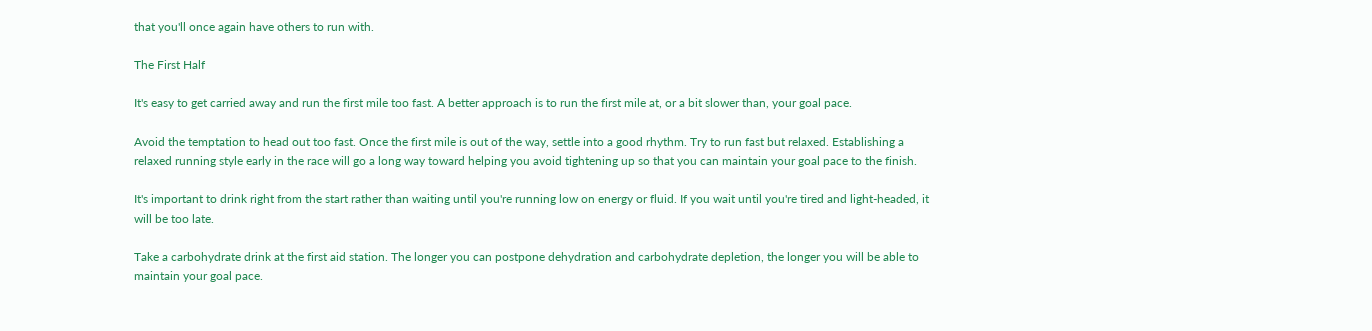that you'll once again have others to run with.

The First Half

It's easy to get carried away and run the first mile too fast. A better approach is to run the first mile at, or a bit slower than, your goal pace.

Avoid the temptation to head out too fast. Once the first mile is out of the way, settle into a good rhythm. Try to run fast but relaxed. Establishing a relaxed running style early in the race will go a long way toward helping you avoid tightening up so that you can maintain your goal pace to the finish.

It's important to drink right from the start rather than waiting until you're running low on energy or fluid. If you wait until you're tired and light-headed, it will be too late.

Take a carbohydrate drink at the first aid station. The longer you can postpone dehydration and carbohydrate depletion, the longer you will be able to maintain your goal pace.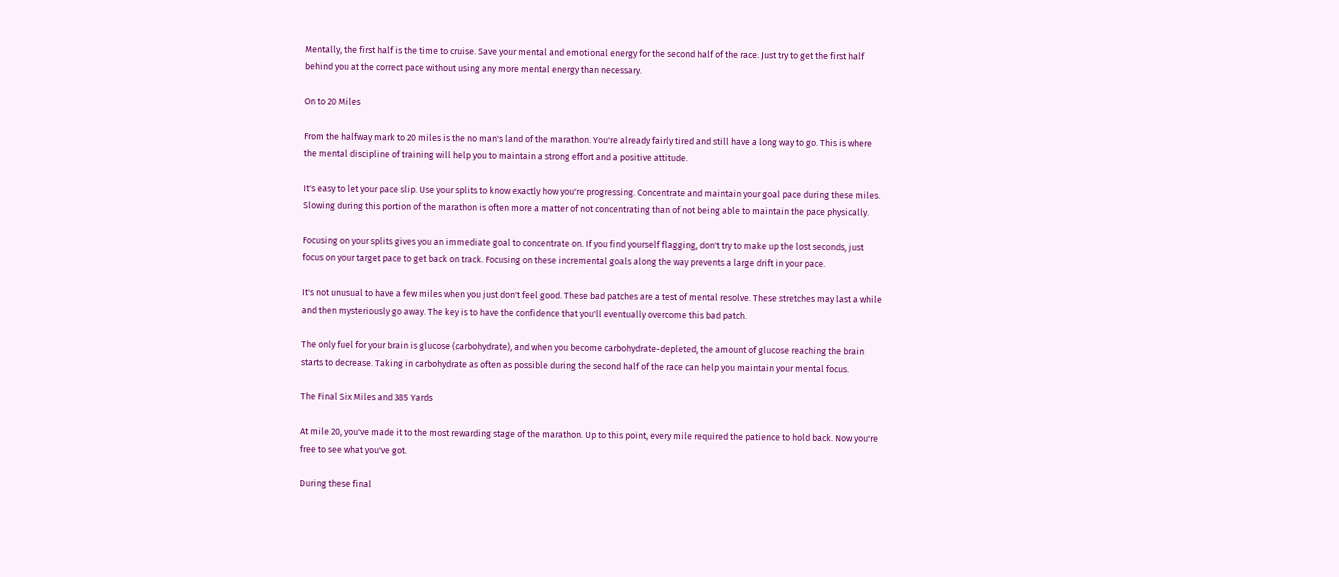Mentally, the first half is the time to cruise. Save your mental and emotional energy for the second half of the race. Just try to get the first half behind you at the correct pace without using any more mental energy than necessary.

On to 20 Miles

From the halfway mark to 20 miles is the no man's land of the marathon. You're already fairly tired and still have a long way to go. This is where the mental discipline of training will help you to maintain a strong effort and a positive attitude.

It's easy to let your pace slip. Use your splits to know exactly how you're progressing. Concentrate and maintain your goal pace during these miles. Slowing during this portion of the marathon is often more a matter of not concentrating than of not being able to maintain the pace physically.

Focusing on your splits gives you an immediate goal to concentrate on. If you find yourself flagging, don't try to make up the lost seconds, just focus on your target pace to get back on track. Focusing on these incremental goals along the way prevents a large drift in your pace.

It's not unusual to have a few miles when you just don't feel good. These bad patches are a test of mental resolve. These stretches may last a while and then mysteriously go away. The key is to have the confidence that you'll eventually overcome this bad patch.

The only fuel for your brain is glucose (carbohydrate), and when you become carbohydrate-depleted, the amount of glucose reaching the brain starts to decrease. Taking in carbohydrate as often as possible during the second half of the race can help you maintain your mental focus.

The Final Six Miles and 385 Yards

At mile 20, you've made it to the most rewarding stage of the marathon. Up to this point, every mile required the patience to hold back. Now you're free to see what you've got.

During these final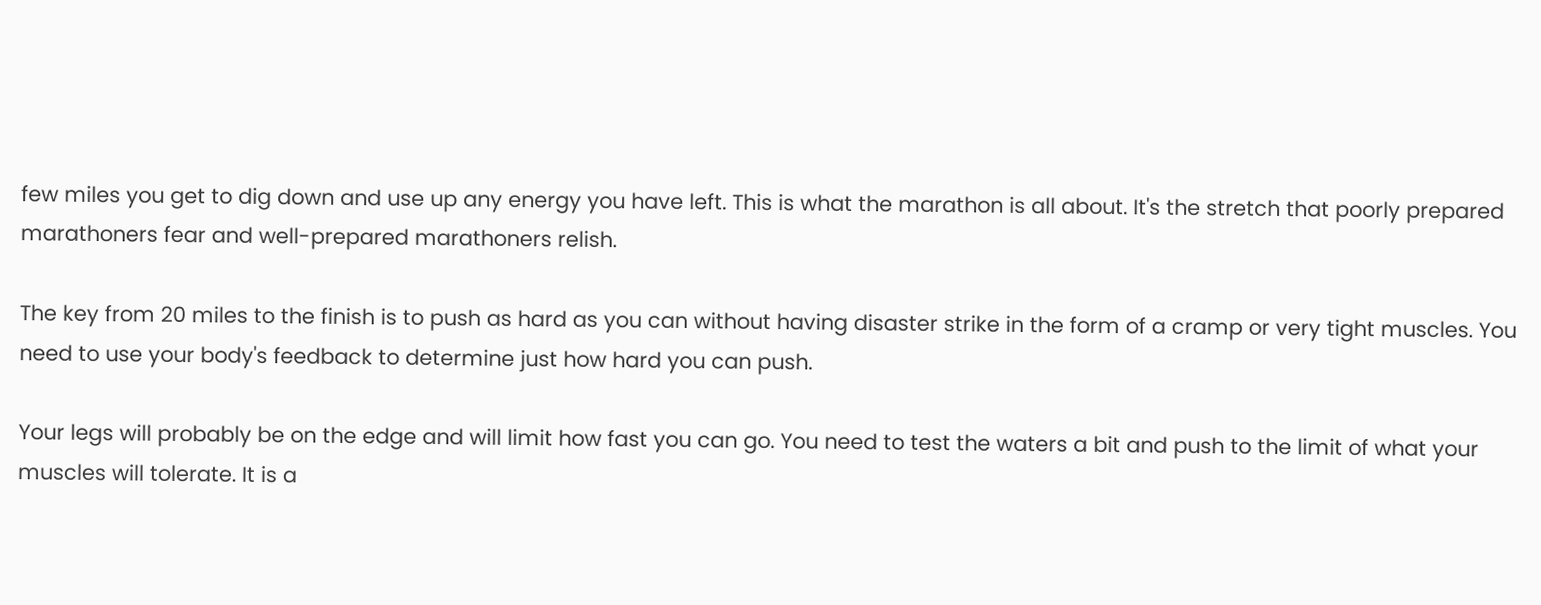few miles you get to dig down and use up any energy you have left. This is what the marathon is all about. It's the stretch that poorly prepared marathoners fear and well-prepared marathoners relish.

The key from 20 miles to the finish is to push as hard as you can without having disaster strike in the form of a cramp or very tight muscles. You need to use your body's feedback to determine just how hard you can push.

Your legs will probably be on the edge and will limit how fast you can go. You need to test the waters a bit and push to the limit of what your muscles will tolerate. It is a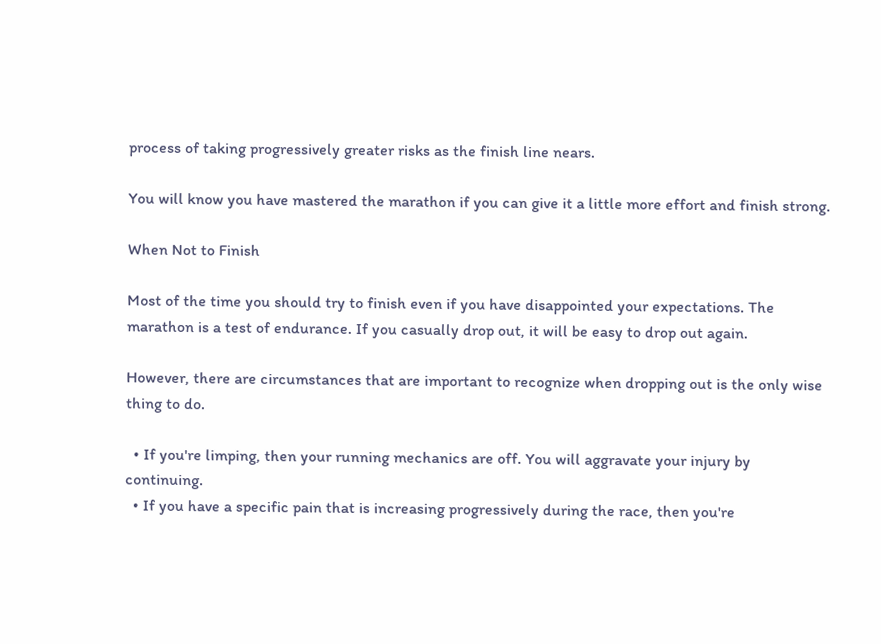process of taking progressively greater risks as the finish line nears.

You will know you have mastered the marathon if you can give it a little more effort and finish strong.

When Not to Finish

Most of the time you should try to finish even if you have disappointed your expectations. The marathon is a test of endurance. If you casually drop out, it will be easy to drop out again.

However, there are circumstances that are important to recognize when dropping out is the only wise thing to do.

  • If you're limping, then your running mechanics are off. You will aggravate your injury by continuing.
  • If you have a specific pain that is increasing progressively during the race, then you're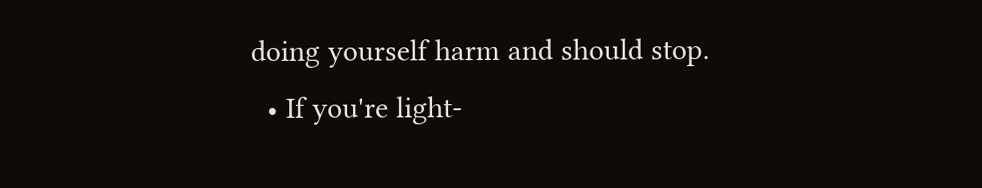doing yourself harm and should stop.
  • If you're light-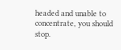headed and unable to concentrate, you should stop.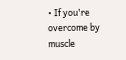• If you're overcome by muscle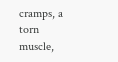cramps, a torn muscle,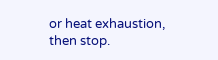or heat exhaustion, then stop.